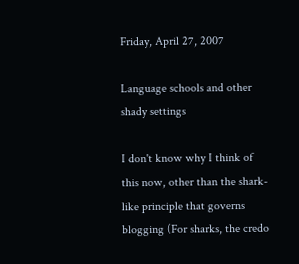Friday, April 27, 2007

Language schools and other shady settings

I don't know why I think of this now, other than the shark-like principle that governs blogging (For sharks, the credo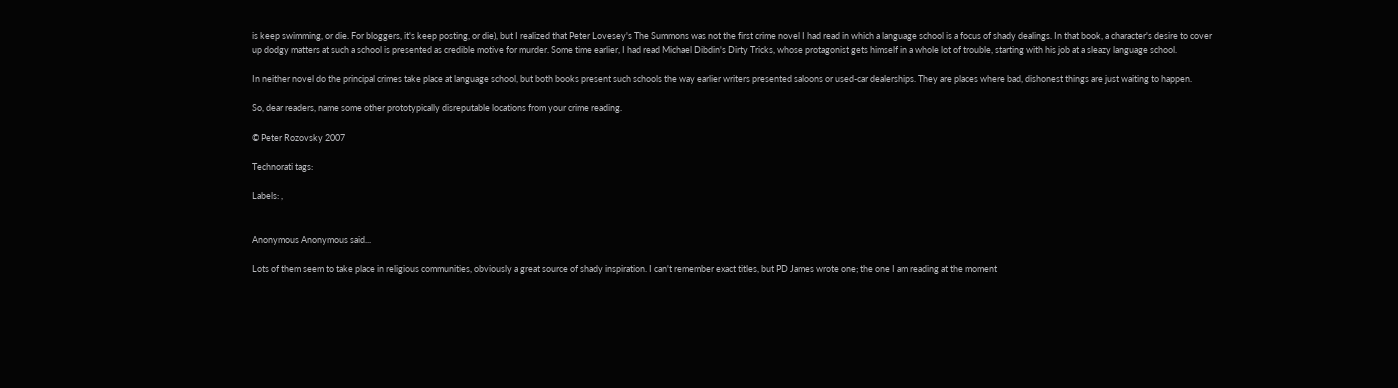is keep swimming, or die. For bloggers, it's keep posting, or die), but I realized that Peter Lovesey's The Summons was not the first crime novel I had read in which a language school is a focus of shady dealings. In that book, a character's desire to cover up dodgy matters at such a school is presented as credible motive for murder. Some time earlier, I had read Michael Dibdin's Dirty Tricks, whose protagonist gets himself in a whole lot of trouble, starting with his job at a sleazy language school.

In neither novel do the principal crimes take place at language school, but both books present such schools the way earlier writers presented saloons or used-car dealerships. They are places where bad, dishonest things are just waiting to happen.

So, dear readers, name some other prototypically disreputable locations from your crime reading.

© Peter Rozovsky 2007

Technorati tags:

Labels: ,


Anonymous Anonymous said...

Lots of them seem to take place in religious communities, obviously a great source of shady inspiration. I can't remember exact titles, but PD James wrote one; the one I am reading at the moment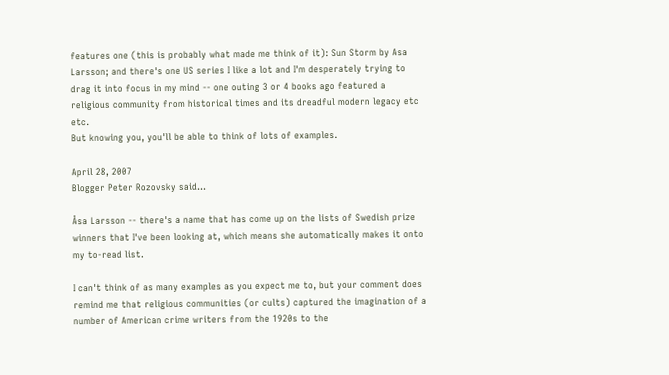features one (this is probably what made me think of it): Sun Storm by Asa Larsson; and there's one US series I like a lot and I'm desperately trying to drag it into focus in my mind -- one outing 3 or 4 books ago featured a religious community from historical times and its dreadful modern legacy etc etc.
But knowing you, you'll be able to think of lots of examples.

April 28, 2007
Blogger Peter Rozovsky said...

Åsa Larsson -- there's a name that has come up on the lists of Swedish prize winners that I've been looking at, which means she automatically makes it onto my to-read list.

I can't think of as many examples as you expect me to, but your comment does remind me that religious communities (or cults) captured the imagination of a number of American crime writers from the 1920s to the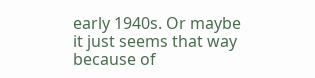early 1940s. Or maybe it just seems that way because of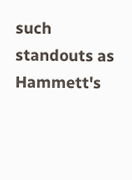such standouts as Hammett's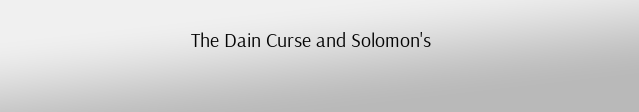The Dain Curse and Solomon's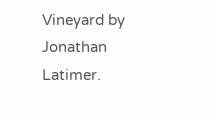Vineyard by Jonathan Latimer.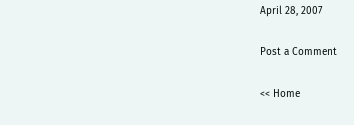April 28, 2007

Post a Comment

<< Home